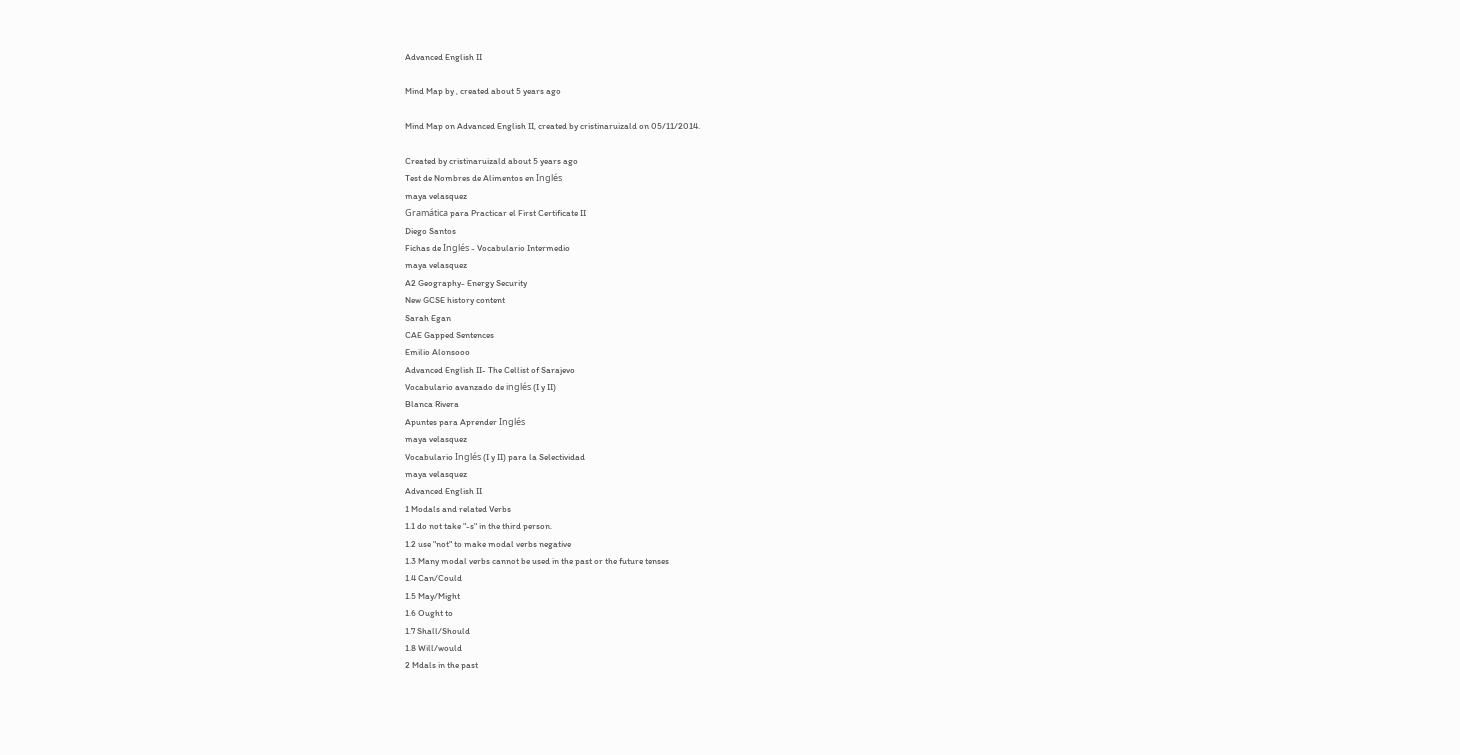Advanced English II

Mind Map by , created about 5 years ago

Mind Map on Advanced English II, created by cristinaruizald on 05/11/2014.

Created by cristinaruizald about 5 years ago
Test de Nombres de Alimentos en Inglés
maya velasquez
Gramática para Practicar el First Certificate II
Diego Santos
Fichas de Inglés - Vocabulario Intermedio
maya velasquez
A2 Geography- Energy Security
New GCSE history content
Sarah Egan
CAE Gapped Sentences
Emilio Alonsooo
Advanced English II- The Cellist of Sarajevo
Vocabulario avanzado de inglés (I y II)
Blanca Rivera
Apuntes para Aprender Inglés
maya velasquez
Vocabulario Inglés (I y II) para la Selectividad
maya velasquez
Advanced English II
1 Modals and related Verbs
1.1 do not take "-s" in the third person.
1.2 use "not" to make modal verbs negative
1.3 Many modal verbs cannot be used in the past or the future tenses
1.4 Can/Could
1.5 May/Might
1.6 Ought to
1.7 Shall/Should
1.8 Will/would
2 Mdals in the past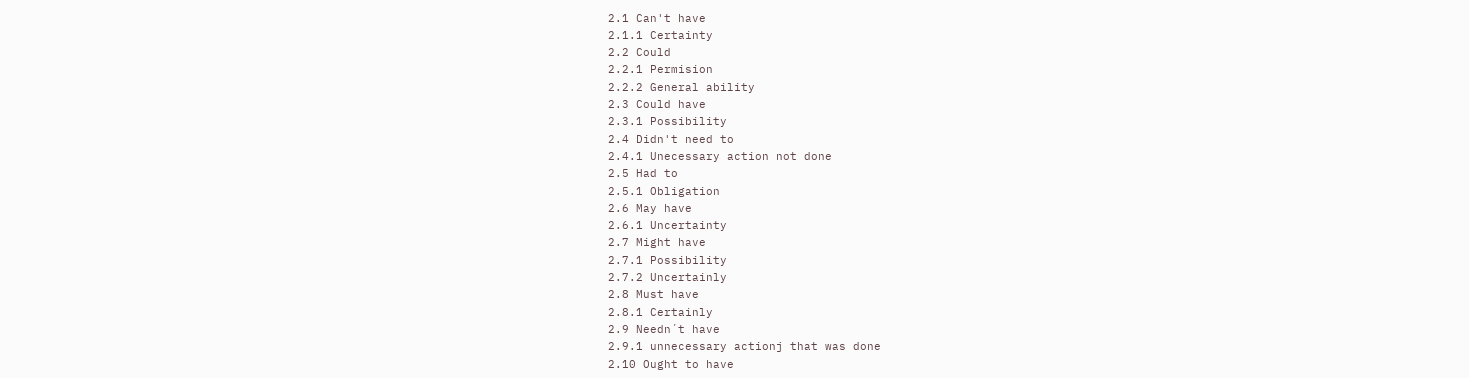2.1 Can't have
2.1.1 Certainty
2.2 Could
2.2.1 Permision
2.2.2 General ability
2.3 Could have
2.3.1 Possibility
2.4 Didn't need to
2.4.1 Unecessary action not done
2.5 Had to
2.5.1 Obligation
2.6 May have
2.6.1 Uncertainty
2.7 Might have
2.7.1 Possibility
2.7.2 Uncertainly
2.8 Must have
2.8.1 Certainly
2.9 Needn´t have
2.9.1 unnecessary actionj that was done
2.10 Ought to have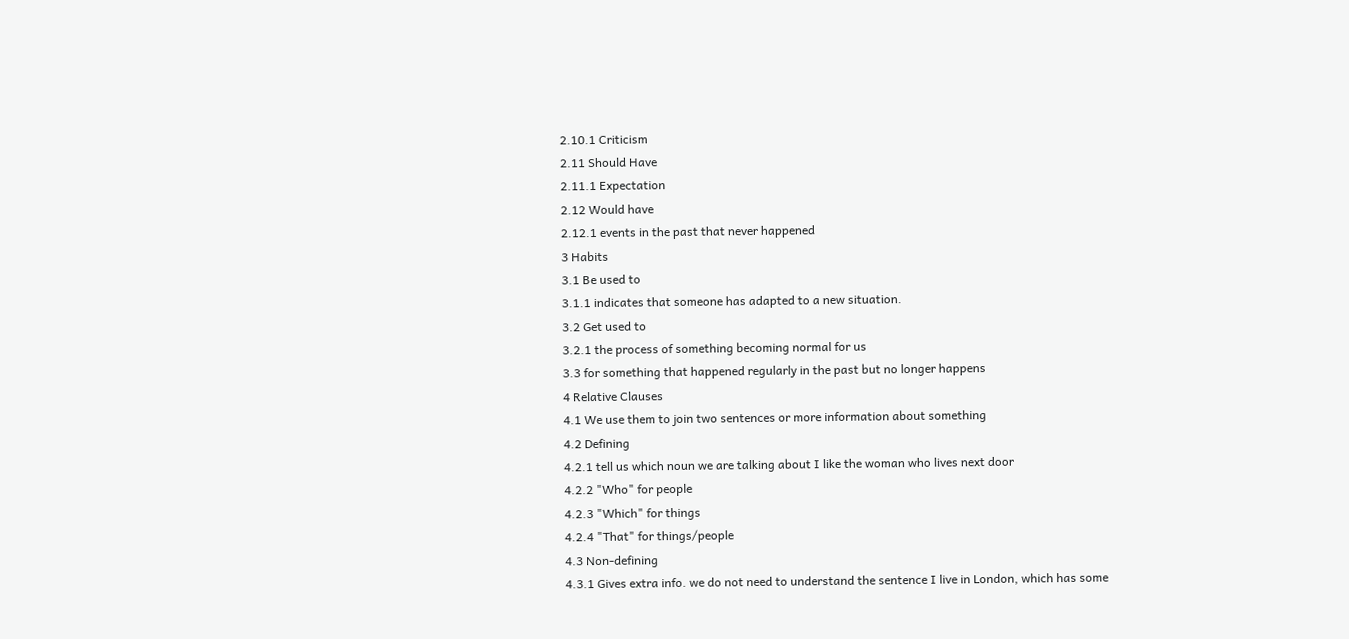2.10.1 Criticism
2.11 Should Have
2.11.1 Expectation
2.12 Would have
2.12.1 events in the past that never happened
3 Habits
3.1 Be used to
3.1.1 indicates that someone has adapted to a new situation.
3.2 Get used to
3.2.1 the process of something becoming normal for us
3.3 for something that happened regularly in the past but no longer happens
4 Relative Clauses
4.1 We use them to join two sentences or more information about something
4.2 Defining
4.2.1 tell us which noun we are talking about I like the woman who lives next door
4.2.2 "Who" for people
4.2.3 "Which" for things
4.2.4 "That" for things/people
4.3 Non-defining
4.3.1 Gives extra info. we do not need to understand the sentence I live in London, which has some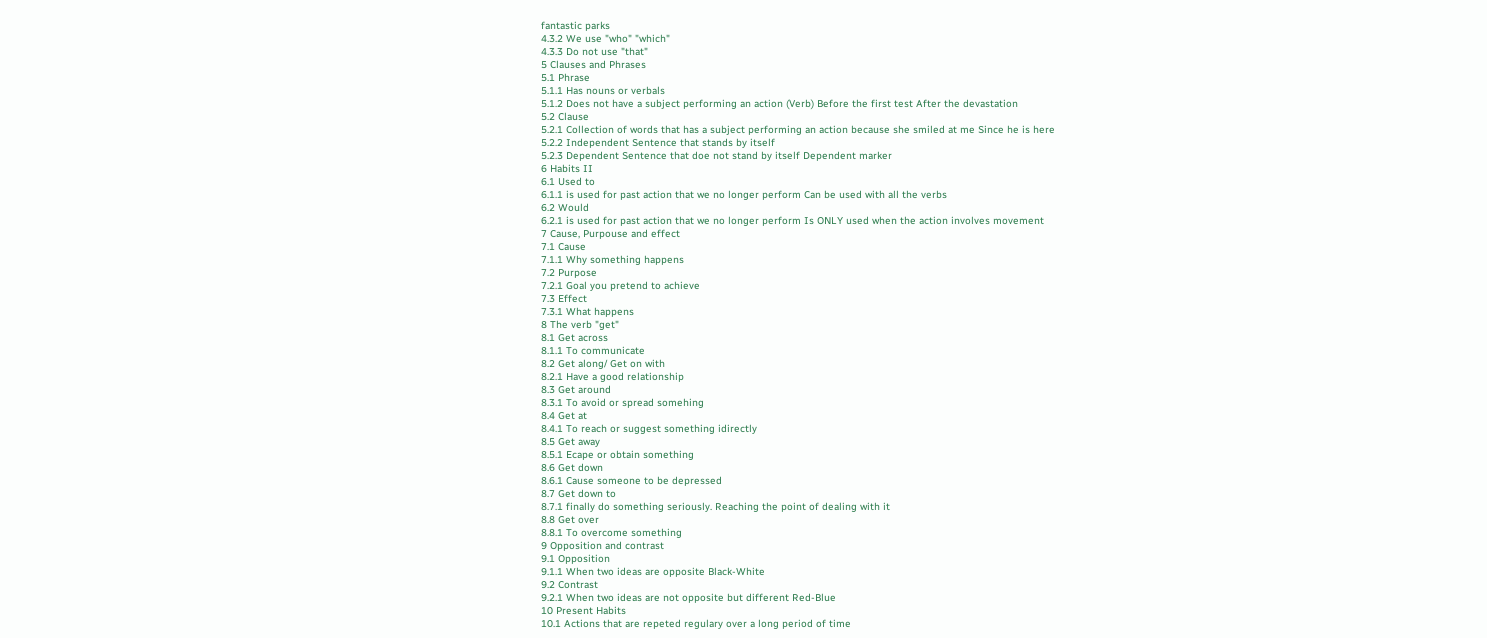fantastic parks
4.3.2 We use "who" "which"
4.3.3 Do not use "that"
5 Clauses and Phrases
5.1 Phrase
5.1.1 Has nouns or verbals
5.1.2 Does not have a subject performing an action (Verb) Before the first test After the devastation
5.2 Clause
5.2.1 Collection of words that has a subject performing an action because she smiled at me Since he is here
5.2.2 Independent Sentence that stands by itself
5.2.3 Dependent Sentence that doe not stand by itself Dependent marker
6 Habits II
6.1 Used to
6.1.1 is used for past action that we no longer perform Can be used with all the verbs
6.2 Would
6.2.1 is used for past action that we no longer perform Is ONLY used when the action involves movement
7 Cause, Purpouse and effect
7.1 Cause
7.1.1 Why something happens
7.2 Purpose
7.2.1 Goal you pretend to achieve
7.3 Effect
7.3.1 What happens
8 The verb "get"
8.1 Get across
8.1.1 To communicate
8.2 Get along/ Get on with
8.2.1 Have a good relationship
8.3 Get around
8.3.1 To avoid or spread somehing
8.4 Get at
8.4.1 To reach or suggest something idirectly
8.5 Get away
8.5.1 Ecape or obtain something
8.6 Get down
8.6.1 Cause someone to be depressed
8.7 Get down to
8.7.1 finally do something seriously. Reaching the point of dealing with it
8.8 Get over
8.8.1 To overcome something
9 Opposition and contrast
9.1 Opposition
9.1.1 When two ideas are opposite Black-White
9.2 Contrast
9.2.1 When two ideas are not opposite but different Red-Blue
10 Present Habits
10.1 Actions that are repeted regulary over a long period of time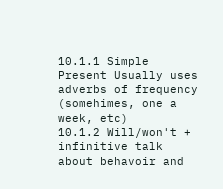10.1.1 Simple Present Usually uses adverbs of frequency (somehimes, one a week, etc)
10.1.2 Will/won't + infinitive talk about behavoir and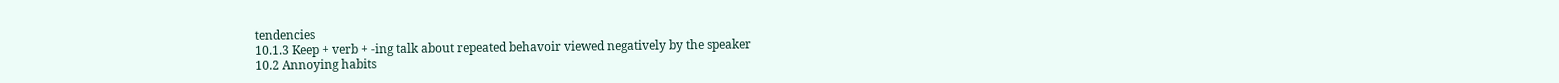tendencies
10.1.3 Keep + verb + -ing talk about repeated behavoir viewed negatively by the speaker
10.2 Annoying habits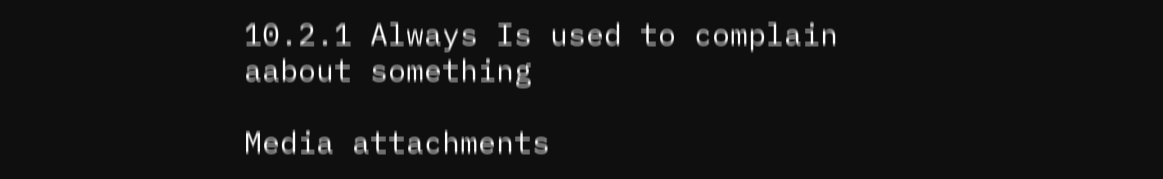10.2.1 Always Is used to complain aabout something

Media attachments